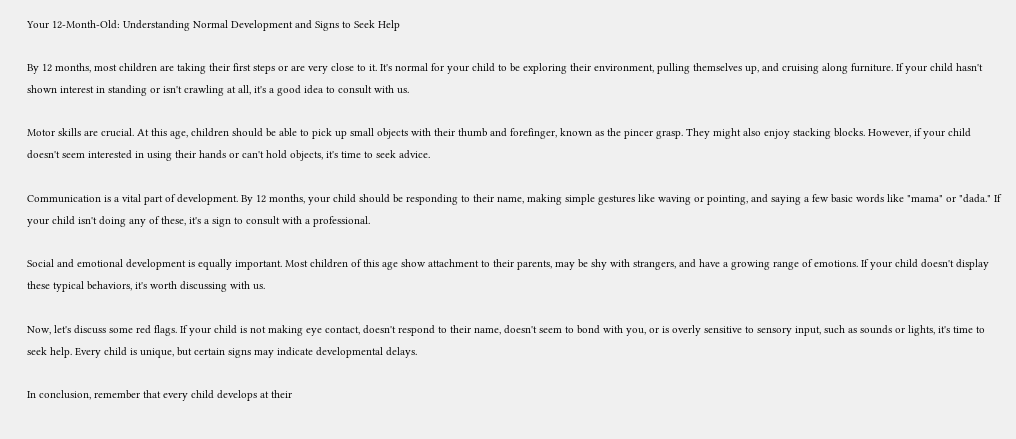Your 12-Month-Old: Understanding Normal Development and Signs to Seek Help

By 12 months, most children are taking their first steps or are very close to it. It's normal for your child to be exploring their environment, pulling themselves up, and cruising along furniture. If your child hasn't shown interest in standing or isn't crawling at all, it's a good idea to consult with us.

Motor skills are crucial. At this age, children should be able to pick up small objects with their thumb and forefinger, known as the pincer grasp. They might also enjoy stacking blocks. However, if your child doesn't seem interested in using their hands or can't hold objects, it's time to seek advice.

Communication is a vital part of development. By 12 months, your child should be responding to their name, making simple gestures like waving or pointing, and saying a few basic words like "mama" or "dada." If your child isn't doing any of these, it's a sign to consult with a professional.

Social and emotional development is equally important. Most children of this age show attachment to their parents, may be shy with strangers, and have a growing range of emotions. If your child doesn't display these typical behaviors, it's worth discussing with us.

Now, let's discuss some red flags. If your child is not making eye contact, doesn't respond to their name, doesn't seem to bond with you, or is overly sensitive to sensory input, such as sounds or lights, it's time to seek help. Every child is unique, but certain signs may indicate developmental delays.

In conclusion, remember that every child develops at their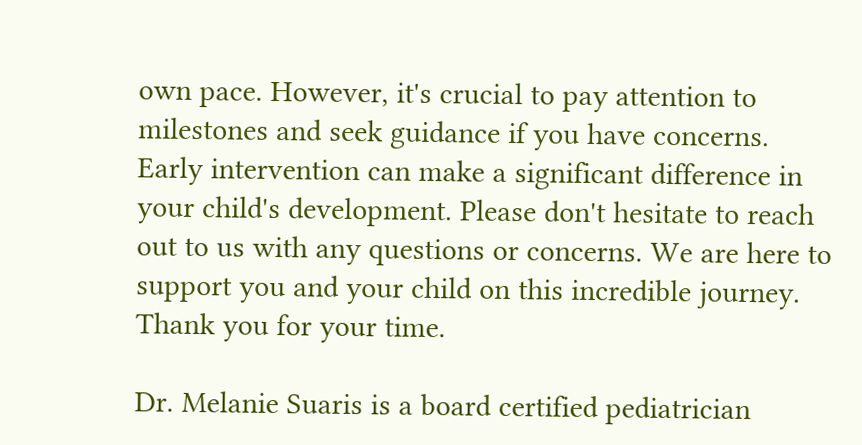own pace. However, it's crucial to pay attention to milestones and seek guidance if you have concerns. Early intervention can make a significant difference in your child's development. Please don't hesitate to reach out to us with any questions or concerns. We are here to support you and your child on this incredible journey. Thank you for your time.

Dr. Melanie Suaris is a board certified pediatrician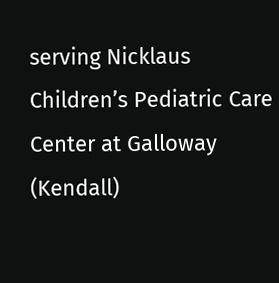serving Nicklaus Children’s Pediatric Care Center at Galloway (Kendall)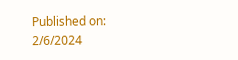Published on: 2/6/2024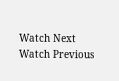Watch Next Watch Previous